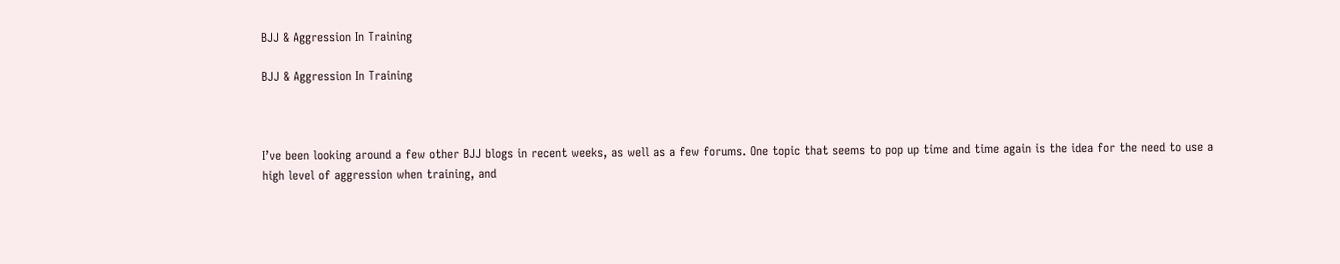BJJ & Aggression In Training

BJJ & Aggression In Training



I’ve been looking around a few other BJJ blogs in recent weeks, as well as a few forums. One topic that seems to pop up time and time again is the idea for the need to use a high level of aggression when training, and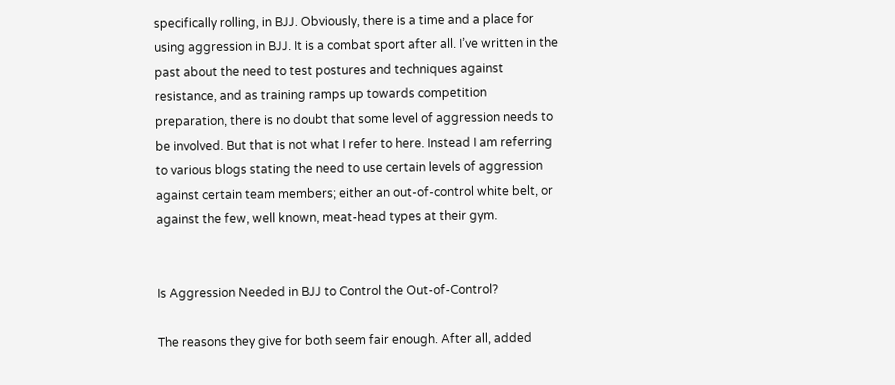specifically rolling, in BJJ. Obviously, there is a time and a place for using aggression in BJJ. It is a combat sport after all. I’ve written in the past about the need to test postures and techniques against resistance, and as training ramps up towards competition preparation, there is no doubt that some level of aggression needs to be involved. But that is not what I refer to here. Instead I am referring to various blogs stating the need to use certain levels of aggression against certain team members; either an out-of-control white belt, or against the few, well known, meat-head types at their gym.


Is Aggression Needed in BJJ to Control the Out-of-Control?

The reasons they give for both seem fair enough. After all, added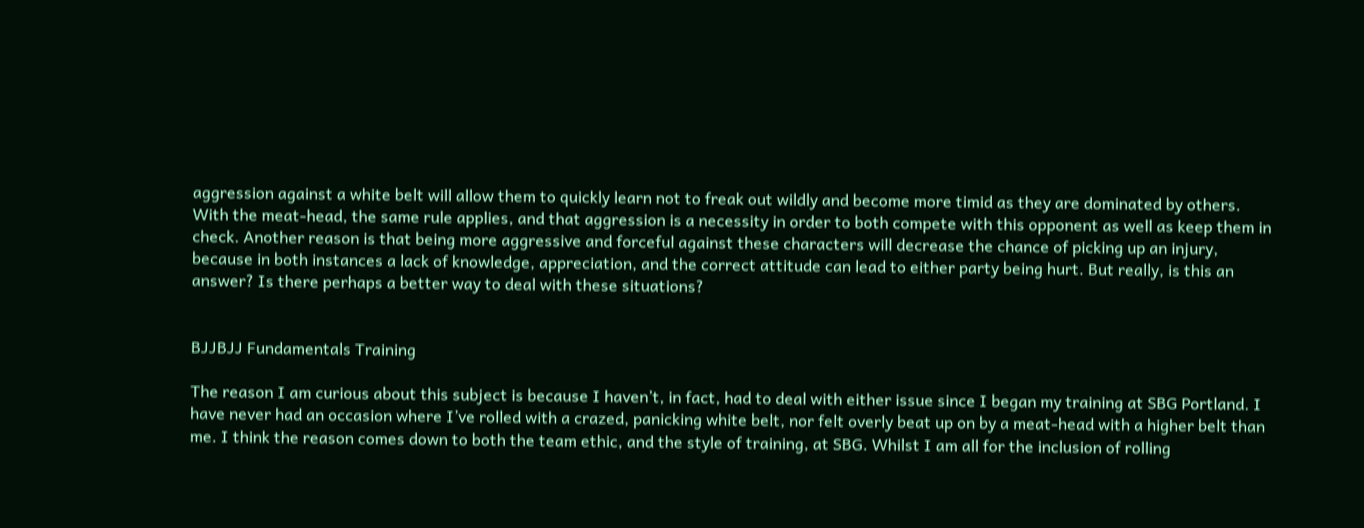aggression against a white belt will allow them to quickly learn not to freak out wildly and become more timid as they are dominated by others. With the meat-head, the same rule applies, and that aggression is a necessity in order to both compete with this opponent as well as keep them in check. Another reason is that being more aggressive and forceful against these characters will decrease the chance of picking up an injury, because in both instances a lack of knowledge, appreciation, and the correct attitude can lead to either party being hurt. But really, is this an answer? Is there perhaps a better way to deal with these situations?


BJJBJJ Fundamentals Training

The reason I am curious about this subject is because I haven’t, in fact, had to deal with either issue since I began my training at SBG Portland. I have never had an occasion where I’ve rolled with a crazed, panicking white belt, nor felt overly beat up on by a meat-head with a higher belt than me. I think the reason comes down to both the team ethic, and the style of training, at SBG. Whilst I am all for the inclusion of rolling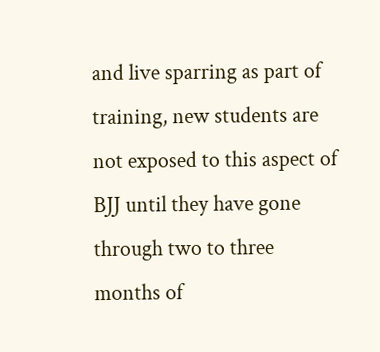and live sparring as part of training, new students are not exposed to this aspect of BJJ until they have gone through two to three months of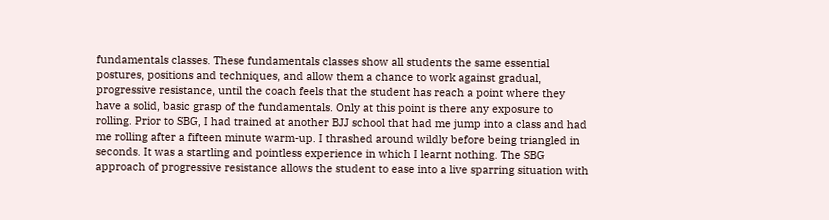fundamentals classes. These fundamentals classes show all students the same essential postures, positions and techniques, and allow them a chance to work against gradual, progressive resistance, until the coach feels that the student has reach a point where they have a solid, basic grasp of the fundamentals. Only at this point is there any exposure to rolling. Prior to SBG, I had trained at another BJJ school that had me jump into a class and had me rolling after a fifteen minute warm-up. I thrashed around wildly before being triangled in seconds. It was a startling and pointless experience in which I learnt nothing. The SBG approach of progressive resistance allows the student to ease into a live sparring situation with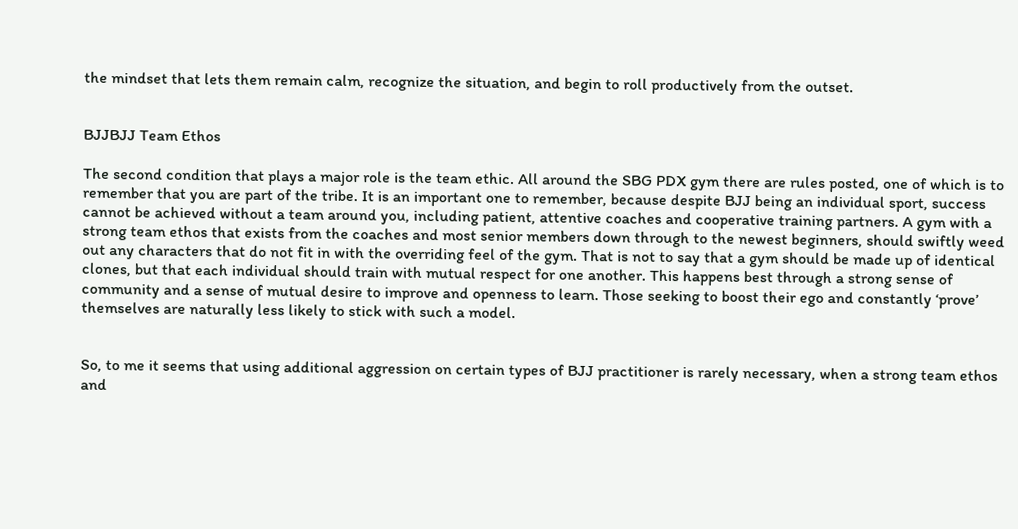the mindset that lets them remain calm, recognize the situation, and begin to roll productively from the outset.


BJJBJJ Team Ethos

The second condition that plays a major role is the team ethic. All around the SBG PDX gym there are rules posted, one of which is to remember that you are part of the tribe. It is an important one to remember, because despite BJJ being an individual sport, success cannot be achieved without a team around you, including patient, attentive coaches and cooperative training partners. A gym with a strong team ethos that exists from the coaches and most senior members down through to the newest beginners, should swiftly weed out any characters that do not fit in with the overriding feel of the gym. That is not to say that a gym should be made up of identical clones, but that each individual should train with mutual respect for one another. This happens best through a strong sense of community and a sense of mutual desire to improve and openness to learn. Those seeking to boost their ego and constantly ‘prove’ themselves are naturally less likely to stick with such a model.


So, to me it seems that using additional aggression on certain types of BJJ practitioner is rarely necessary, when a strong team ethos and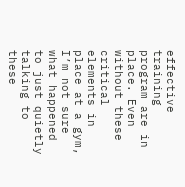effective training program are in place. Even without these critical elements in place at a gym, I’m not sure what happened to just quietly talking to these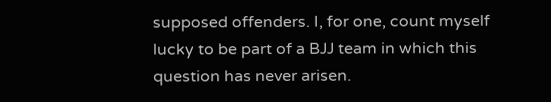supposed offenders. I, for one, count myself lucky to be part of a BJJ team in which this question has never arisen.